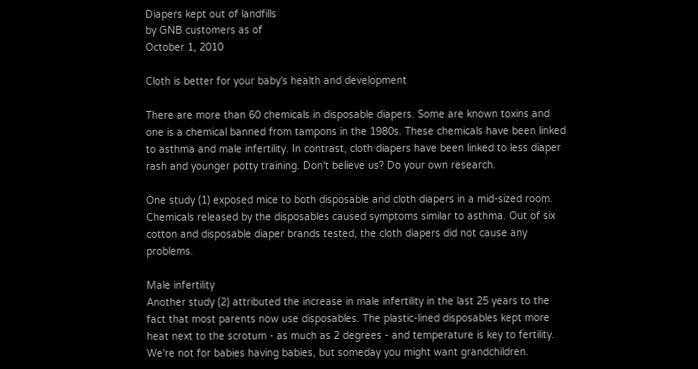Diapers kept out of landfills
by GNB customers as of
October 1, 2010

Cloth is better for your baby's health and development

There are more than 60 chemicals in disposable diapers. Some are known toxins and one is a chemical banned from tampons in the 1980s. These chemicals have been linked to asthma and male infertility. In contrast, cloth diapers have been linked to less diaper rash and younger potty training. Don't believe us? Do your own research.

One study (1) exposed mice to both disposable and cloth diapers in a mid-sized room. Chemicals released by the disposables caused symptoms similar to asthma. Out of six cotton and disposable diaper brands tested, the cloth diapers did not cause any problems.

Male infertility
Another study (2) attributed the increase in male infertility in the last 25 years to the fact that most parents now use disposables. The plastic-lined disposables kept more heat next to the scrotum - as much as 2 degrees - and temperature is key to fertility. We're not for babies having babies, but someday you might want grandchildren.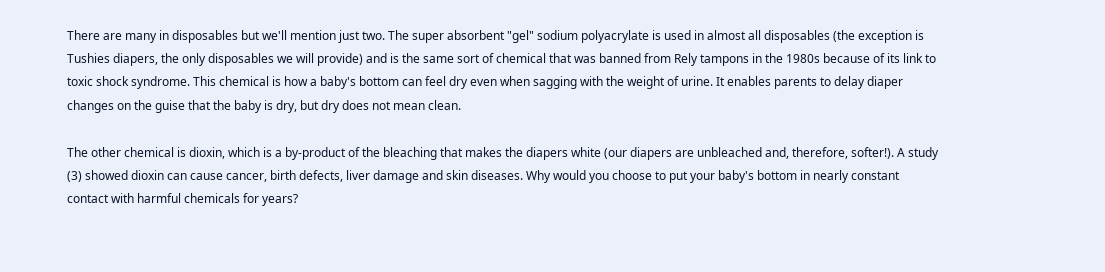There are many in disposables but we'll mention just two. The super absorbent "gel" sodium polyacrylate is used in almost all disposables (the exception is Tushies diapers, the only disposables we will provide) and is the same sort of chemical that was banned from Rely tampons in the 1980s because of its link to toxic shock syndrome. This chemical is how a baby's bottom can feel dry even when sagging with the weight of urine. It enables parents to delay diaper changes on the guise that the baby is dry, but dry does not mean clean.

The other chemical is dioxin, which is a by-product of the bleaching that makes the diapers white (our diapers are unbleached and, therefore, softer!). A study (3) showed dioxin can cause cancer, birth defects, liver damage and skin diseases. Why would you choose to put your baby's bottom in nearly constant contact with harmful chemicals for years?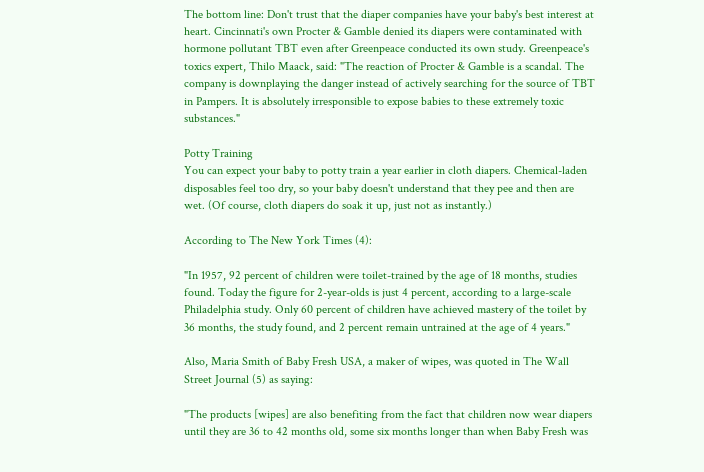The bottom line: Don't trust that the diaper companies have your baby's best interest at heart. Cincinnati's own Procter & Gamble denied its diapers were contaminated with hormone pollutant TBT even after Greenpeace conducted its own study. Greenpeace's toxics expert, Thilo Maack, said: "The reaction of Procter & Gamble is a scandal. The company is downplaying the danger instead of actively searching for the source of TBT in Pampers. It is absolutely irresponsible to expose babies to these extremely toxic substances."

Potty Training
You can expect your baby to potty train a year earlier in cloth diapers. Chemical-laden disposables feel too dry, so your baby doesn't understand that they pee and then are wet. (Of course, cloth diapers do soak it up, just not as instantly.)

According to The New York Times (4):

"In 1957, 92 percent of children were toilet-trained by the age of 18 months, studies found. Today the figure for 2-year-olds is just 4 percent, according to a large-scale Philadelphia study. Only 60 percent of children have achieved mastery of the toilet by 36 months, the study found, and 2 percent remain untrained at the age of 4 years."

Also, Maria Smith of Baby Fresh USA, a maker of wipes, was quoted in The Wall Street Journal (5) as saying:

"The products [wipes] are also benefiting from the fact that children now wear diapers until they are 36 to 42 months old, some six months longer than when Baby Fresh was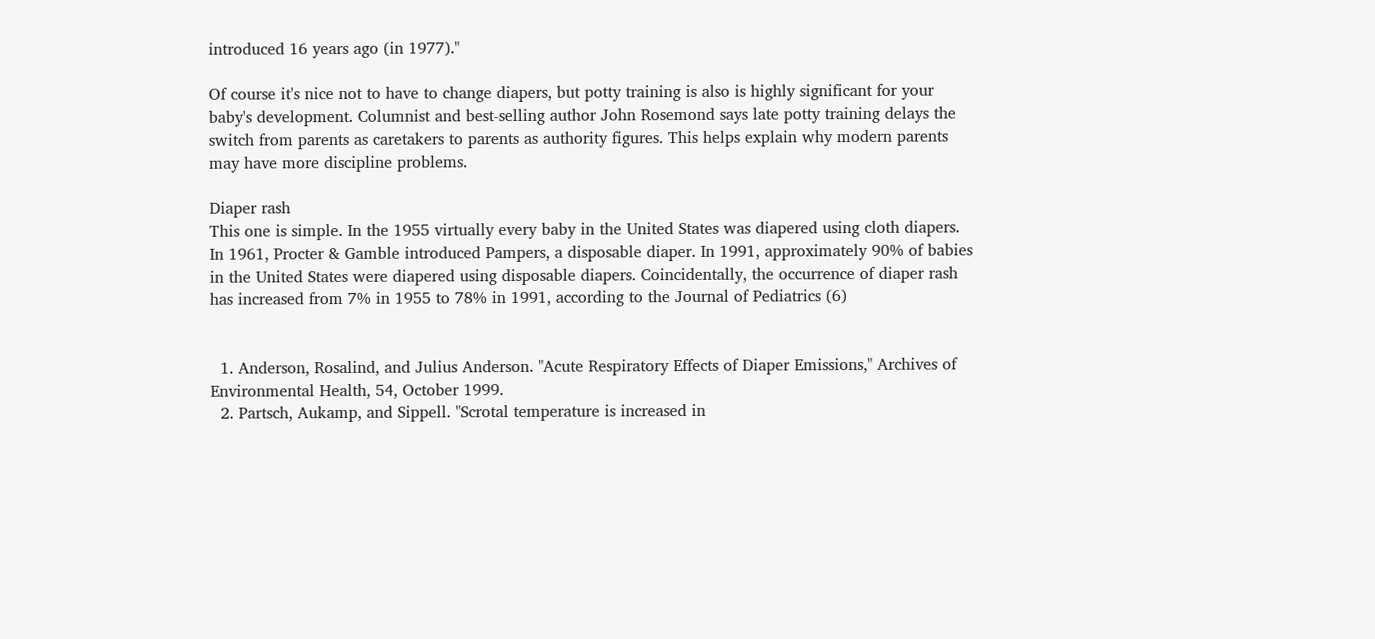introduced 16 years ago (in 1977)."

Of course it's nice not to have to change diapers, but potty training is also is highly significant for your baby's development. Columnist and best-selling author John Rosemond says late potty training delays the switch from parents as caretakers to parents as authority figures. This helps explain why modern parents may have more discipline problems.

Diaper rash
This one is simple. In the 1955 virtually every baby in the United States was diapered using cloth diapers. In 1961, Procter & Gamble introduced Pampers, a disposable diaper. In 1991, approximately 90% of babies in the United States were diapered using disposable diapers. Coincidentally, the occurrence of diaper rash has increased from 7% in 1955 to 78% in 1991, according to the Journal of Pediatrics (6)


  1. Anderson, Rosalind, and Julius Anderson. "Acute Respiratory Effects of Diaper Emissions," Archives of Environmental Health, 54, October 1999.
  2. Partsch, Aukamp, and Sippell. "Scrotal temperature is increased in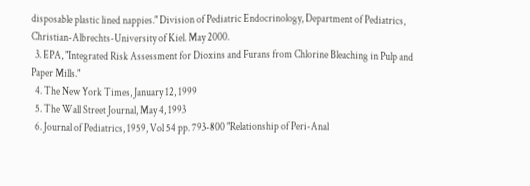disposable plastic lined nappies." Division of Pediatric Endocrinology, Department of Pediatrics, Christian-Albrechts-University of Kiel. May 2000.
  3. EPA, "Integrated Risk Assessment for Dioxins and Furans from Chlorine Bleaching in Pulp and Paper Mills."
  4. The New York Times, January 12, 1999
  5. The Wall Street Journal, May 4, 1993
  6. Journal of Pediatrics, 1959, Vol 54 pp. 793-800 "Relationship of Peri-Anal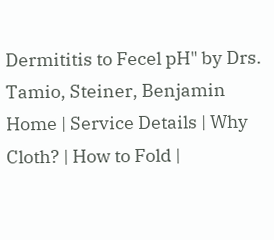Dermititis to Fecel pH" by Drs. Tamio, Steiner, Benjamin
Home | Service Details | Why Cloth? | How to Fold |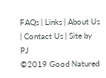FAQs | Links | About Us | Contact Us | Site by PJ
©2019 Good Natured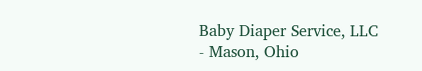Baby Diaper Service, LLC - Mason, Ohio